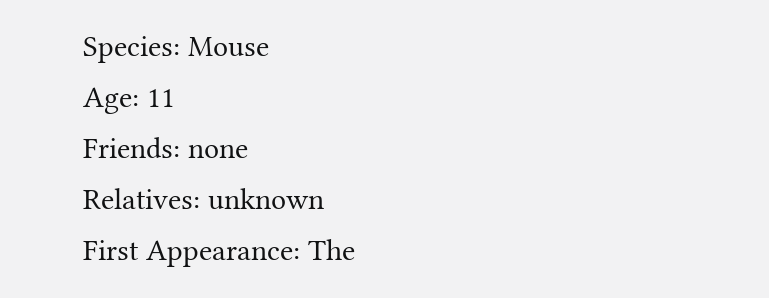Species: Mouse
Age: 11
Friends: none
Relatives: unknown
First Appearance: The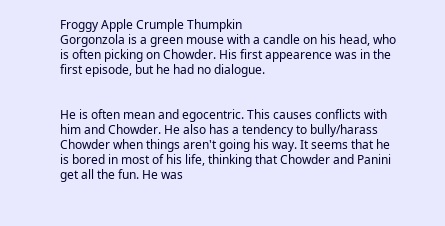Froggy Apple Crumple Thumpkin
Gorgonzola is a green mouse with a candle on his head, who is often picking on Chowder. His first appearence was in the first episode, but he had no dialogue.


He is often mean and egocentric. This causes conflicts with him and Chowder. He also has a tendency to bully/harass Chowder when things aren't going his way. It seems that he is bored in most of his life, thinking that Chowder and Panini get all the fun. He was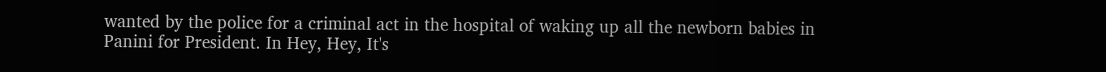wanted by the police for a criminal act in the hospital of waking up all the newborn babies in Panini for President. In Hey, Hey, It's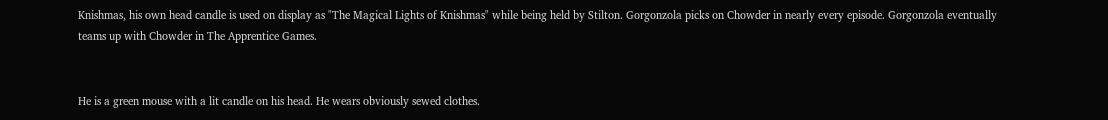Knishmas, his own head candle is used on display as "The Magical Lights of Knishmas" while being held by Stilton. Gorgonzola picks on Chowder in nearly every episode. Gorgonzola eventually teams up with Chowder in The Apprentice Games.


He is a green mouse with a lit candle on his head. He wears obviously sewed clothes.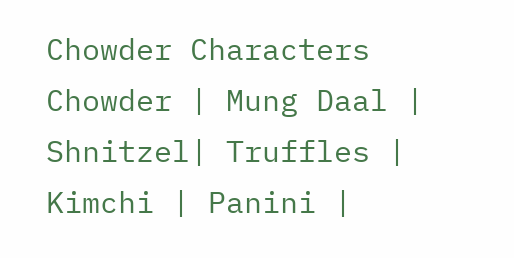Chowder Characters
Chowder | Mung Daal | Shnitzel| Truffles | Kimchi | Panini |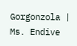Gorgonzola | Ms. Endive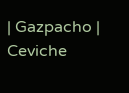| Gazpacho | Ceviche